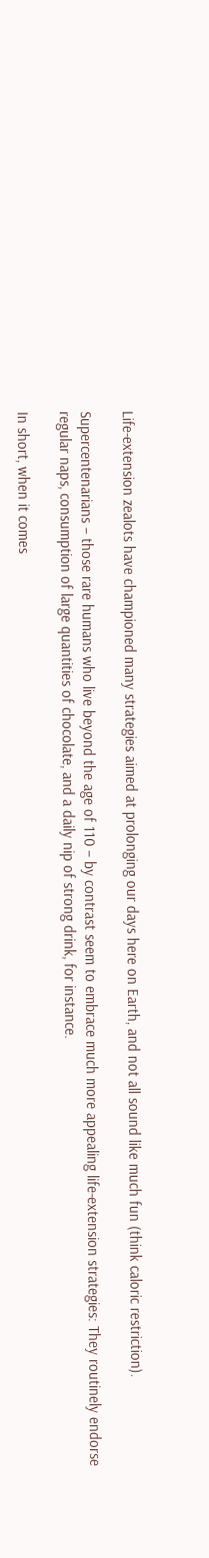Life-extension zealots have championed many strategies aimed at prolonging our days here on Earth, and not all sound like much fun (think caloric restriction).

Supercentenarians – those rare humans who live beyond the age of 110 – by contrast seem to embrace much more appealing life-extension strategies: They routinely endorse regular naps, consumption of large quantities of chocolate, and a daily nip of strong drink, for instance.

In short, when it comes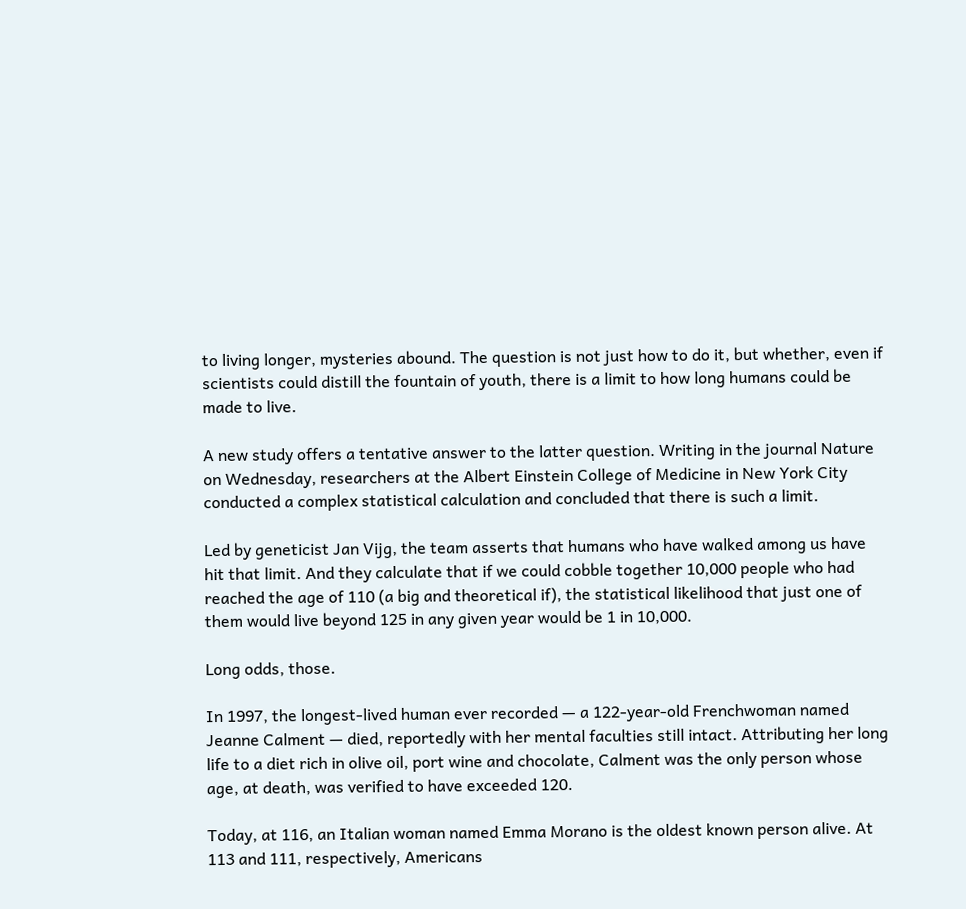to living longer, mysteries abound. The question is not just how to do it, but whether, even if scientists could distill the fountain of youth, there is a limit to how long humans could be made to live.

A new study offers a tentative answer to the latter question. Writing in the journal Nature on Wednesday, researchers at the Albert Einstein College of Medicine in New York City conducted a complex statistical calculation and concluded that there is such a limit.

Led by geneticist Jan Vijg, the team asserts that humans who have walked among us have hit that limit. And they calculate that if we could cobble together 10,000 people who had reached the age of 110 (a big and theoretical if), the statistical likelihood that just one of them would live beyond 125 in any given year would be 1 in 10,000.

Long odds, those.

In 1997, the longest-lived human ever recorded — a 122-year-old Frenchwoman named Jeanne Calment — died, reportedly with her mental faculties still intact. Attributing her long life to a diet rich in olive oil, port wine and chocolate, Calment was the only person whose age, at death, was verified to have exceeded 120.

Today, at 116, an Italian woman named Emma Morano is the oldest known person alive. At 113 and 111, respectively, Americans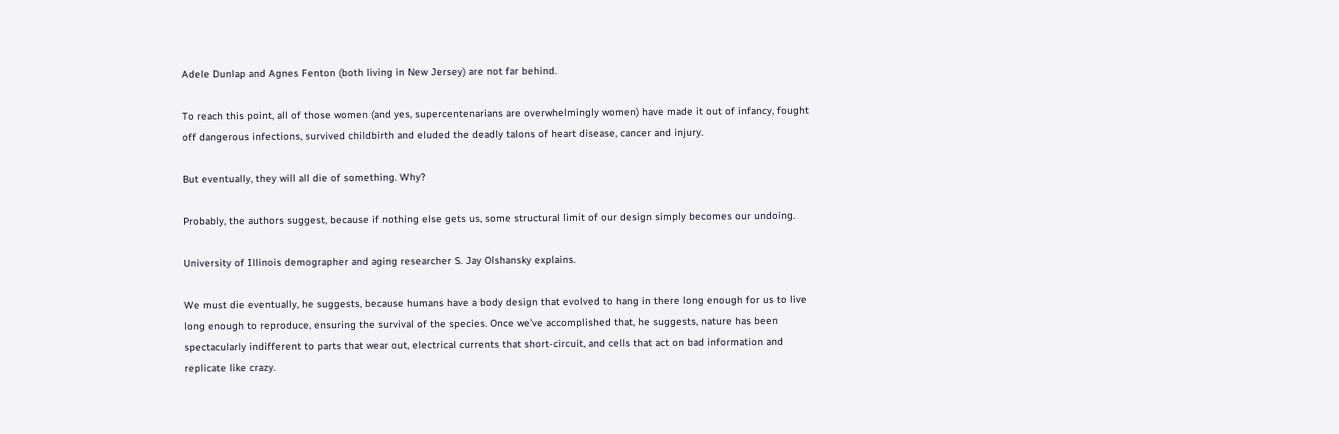Adele Dunlap and Agnes Fenton (both living in New Jersey) are not far behind.

To reach this point, all of those women (and yes, supercentenarians are overwhelmingly women) have made it out of infancy, fought off dangerous infections, survived childbirth and eluded the deadly talons of heart disease, cancer and injury.

But eventually, they will all die of something. Why?

Probably, the authors suggest, because if nothing else gets us, some structural limit of our design simply becomes our undoing.

University of Illinois demographer and aging researcher S. Jay Olshansky explains.

We must die eventually, he suggests, because humans have a body design that evolved to hang in there long enough for us to live long enough to reproduce, ensuring the survival of the species. Once we’ve accomplished that, he suggests, nature has been spectacularly indifferent to parts that wear out, electrical currents that short-circuit, and cells that act on bad information and replicate like crazy.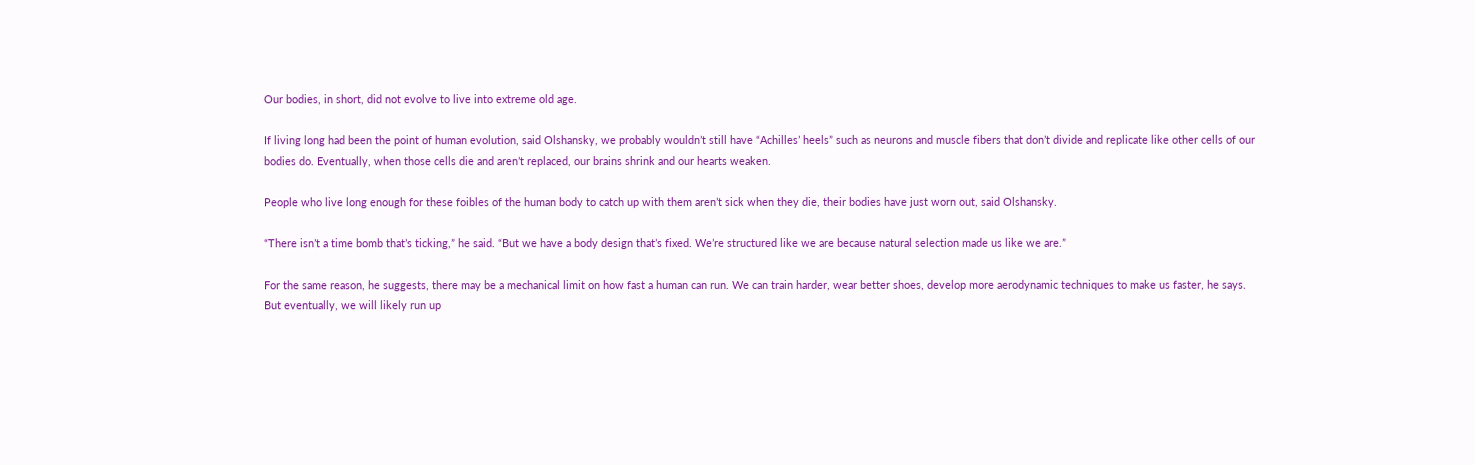Our bodies, in short, did not evolve to live into extreme old age.

If living long had been the point of human evolution, said Olshansky, we probably wouldn’t still have “Achilles’ heels” such as neurons and muscle fibers that don’t divide and replicate like other cells of our bodies do. Eventually, when those cells die and aren’t replaced, our brains shrink and our hearts weaken.

People who live long enough for these foibles of the human body to catch up with them aren’t sick when they die, their bodies have just worn out, said Olshansky.

“There isn’t a time bomb that’s ticking,” he said. “But we have a body design that’s fixed. We’re structured like we are because natural selection made us like we are.”

For the same reason, he suggests, there may be a mechanical limit on how fast a human can run. We can train harder, wear better shoes, develop more aerodynamic techniques to make us faster, he says. But eventually, we will likely run up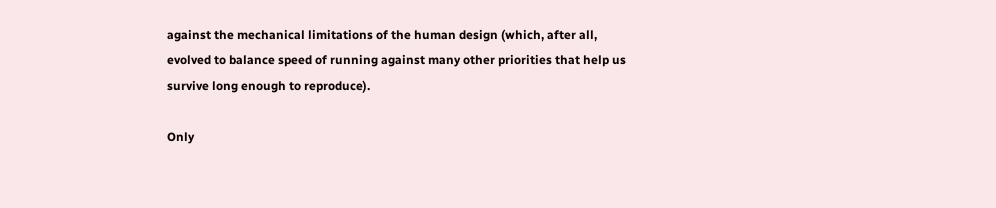against the mechanical limitations of the human design (which, after all, evolved to balance speed of running against many other priorities that help us survive long enough to reproduce).

Only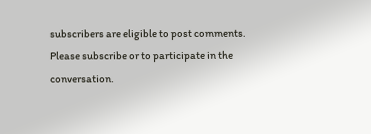subscribers are eligible to post comments. Please subscribe or to participate in the conversation.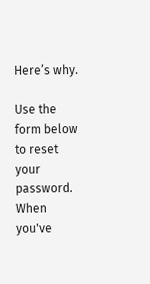Here’s why.

Use the form below to reset your password. When you've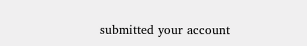submitted your account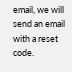email, we will send an email with a reset code.